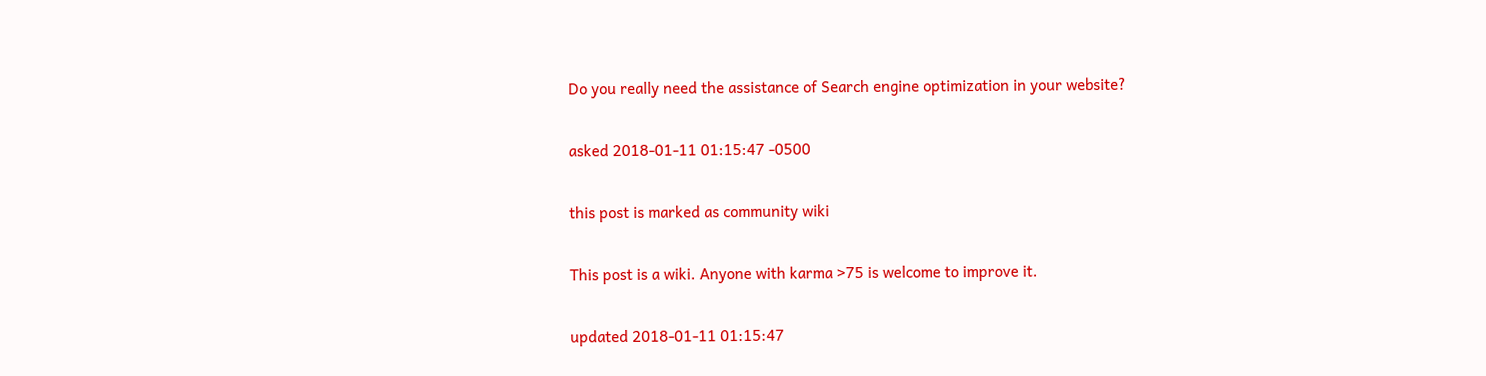Do you really need the assistance of Search engine optimization in your website?

asked 2018-01-11 01:15:47 -0500

this post is marked as community wiki

This post is a wiki. Anyone with karma >75 is welcome to improve it.

updated 2018-01-11 01:15:47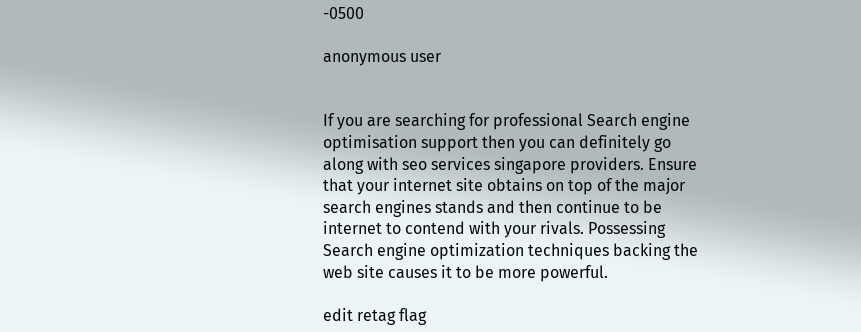-0500

anonymous user


If you are searching for professional Search engine optimisation support then you can definitely go along with seo services singapore providers. Ensure that your internet site obtains on top of the major search engines stands and then continue to be internet to contend with your rivals. Possessing Search engine optimization techniques backing the web site causes it to be more powerful.

edit retag flag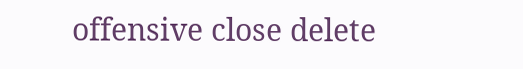offensive close delete